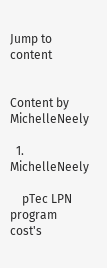Jump to content


Content by MichelleNeely

  1. MichelleNeely

    pTec LPN program cost's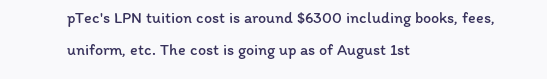pTec's LPN tuition cost is around $6300 including books, fees, uniform, etc. The cost is going up as of August 1st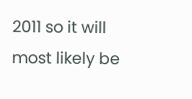2011 so it will most likely be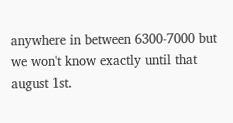anywhere in between 6300-7000 but we won't know exactly until that august 1st.